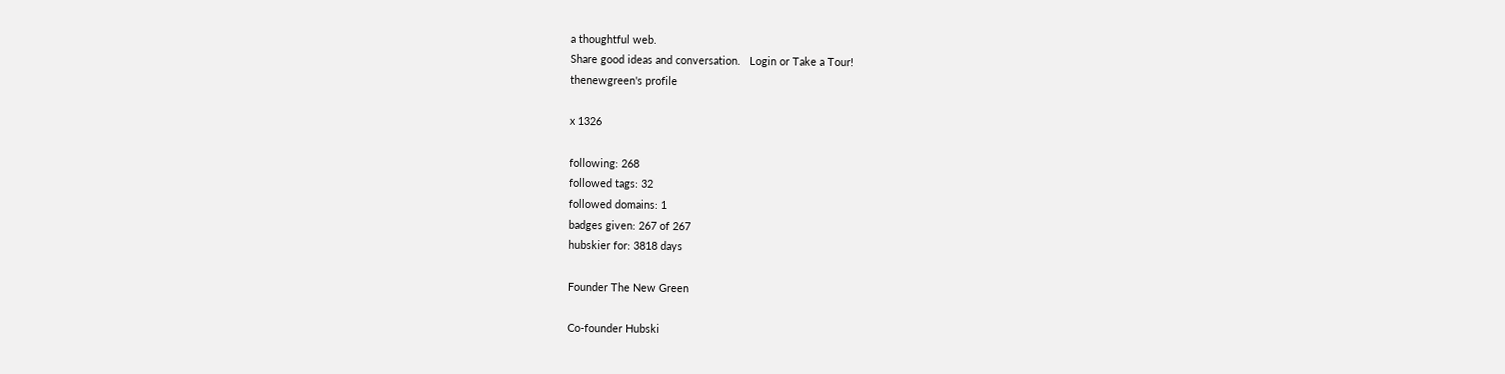a thoughtful web.
Share good ideas and conversation.   Login or Take a Tour!
thenewgreen's profile

x 1326

following: 268
followed tags: 32
followed domains: 1
badges given: 267 of 267
hubskier for: 3818 days

Founder The New Green

Co-founder Hubski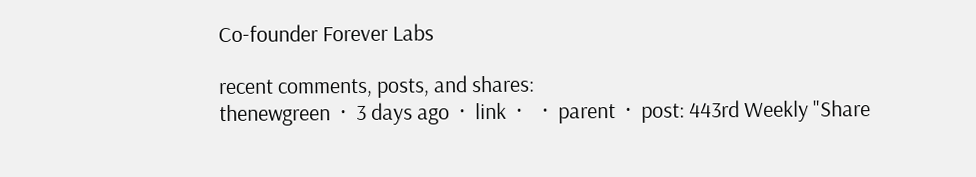Co-founder Forever Labs

recent comments, posts, and shares:
thenewgreen  ·  3 days ago  ·  link  ·    ·  parent  ·  post: 443rd Weekly "Share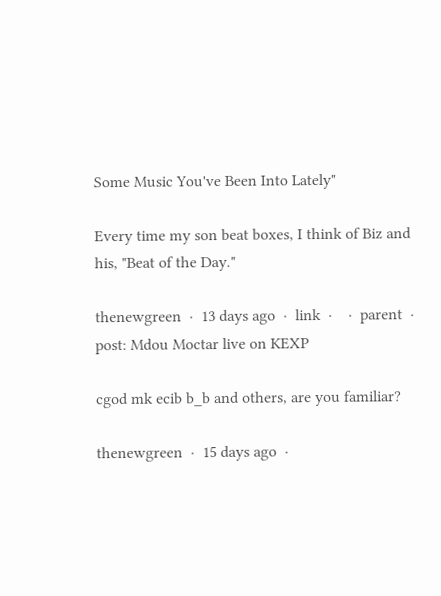Some Music You've Been Into Lately"

Every time my son beat boxes, I think of Biz and his, "Beat of the Day."

thenewgreen  ·  13 days ago  ·  link  ·    ·  parent  ·  post: Mdou Moctar live on KEXP

cgod mk ecib b_b and others, are you familiar?

thenewgreen  ·  15 days ago  ·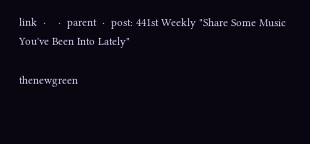link  ·    ·  parent  ·  post: 441st Weekly "Share Some Music You've Been Into Lately"

thenewgreen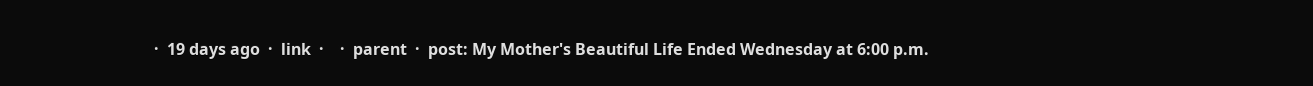·  19 days ago  ·  link  ·    ·  parent  ·  post: My Mother's Beautiful Life Ended Wednesday at 6:00 p.m.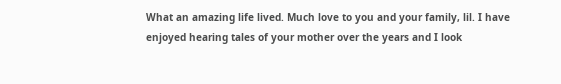What an amazing life lived. Much love to you and your family, lil. I have enjoyed hearing tales of your mother over the years and I look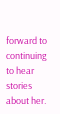forward to continuing to hear stories about her.